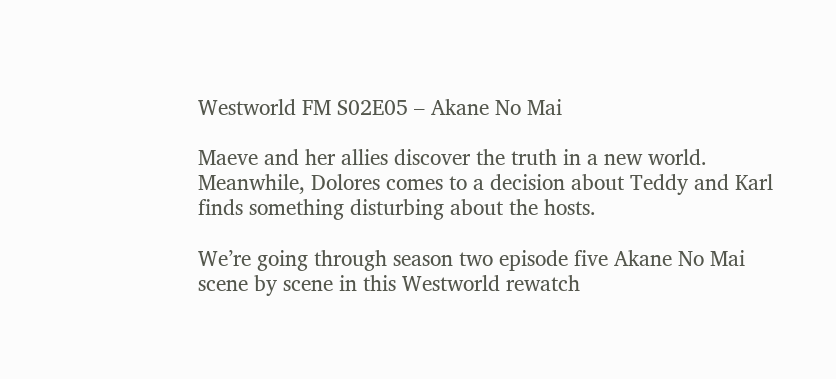Westworld FM S02E05 – Akane No Mai

Maeve and her allies discover the truth in a new world. Meanwhile, Dolores comes to a decision about Teddy and Karl finds something disturbing about the hosts.

We’re going through season two episode five Akane No Mai scene by scene in this Westworld rewatch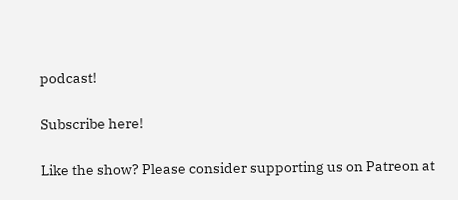podcast!

Subscribe here!

Like the show? Please consider supporting us on Patreon at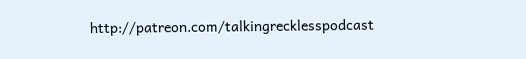http://patreon.com/talkingrecklesspodcast